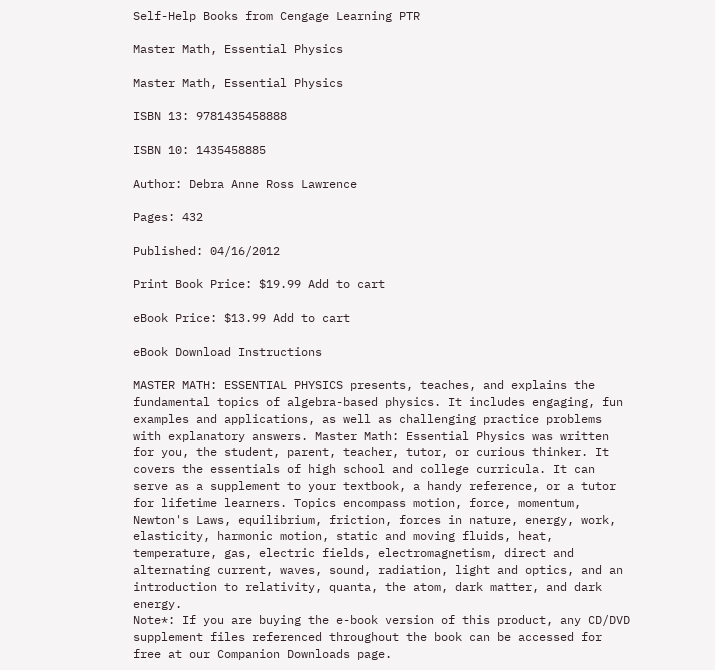Self-Help Books from Cengage Learning PTR

Master Math, Essential Physics

Master Math, Essential Physics

ISBN 13: 9781435458888

ISBN 10: 1435458885

Author: Debra Anne Ross Lawrence

Pages: 432

Published: 04/16/2012

Print Book Price: $19.99 Add to cart

eBook Price: $13.99 Add to cart

eBook Download Instructions

MASTER MATH: ESSENTIAL PHYSICS presents, teaches, and explains the fundamental topics of algebra-based physics. It includes engaging, fun examples and applications, as well as challenging practice problems with explanatory answers. Master Math: Essential Physics was written for you, the student, parent, teacher, tutor, or curious thinker. It covers the essentials of high school and college curricula. It can serve as a supplement to your textbook, a handy reference, or a tutor for lifetime learners. Topics encompass motion, force, momentum, Newton's Laws, equilibrium, friction, forces in nature, energy, work, elasticity, harmonic motion, static and moving fluids, heat, temperature, gas, electric fields, electromagnetism, direct and alternating current, waves, sound, radiation, light and optics, and an introduction to relativity, quanta, the atom, dark matter, and dark energy.
Note*: If you are buying the e-book version of this product, any CD/DVD supplement files referenced throughout the book can be accessed for free at our Companion Downloads page.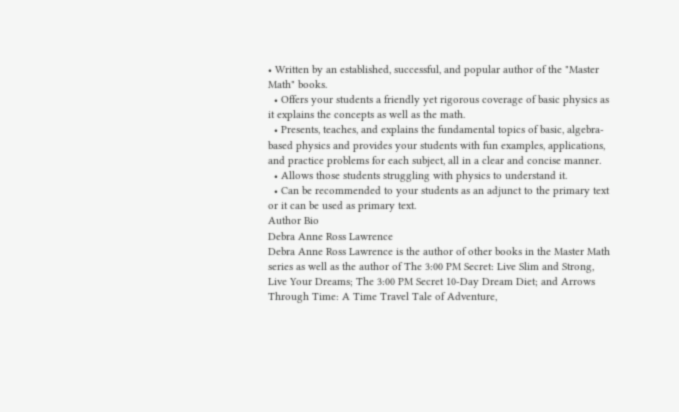• Written by an established, successful, and popular author of the "Master Math" books.
  • Offers your students a friendly yet rigorous coverage of basic physics as it explains the concepts as well as the math.
  • Presents, teaches, and explains the fundamental topics of basic, algebra-based physics and provides your students with fun examples, applications, and practice problems for each subject, all in a clear and concise manner.
  • Allows those students struggling with physics to understand it.
  • Can be recommended to your students as an adjunct to the primary text or it can be used as primary text.
Author Bio
Debra Anne Ross Lawrence
Debra Anne Ross Lawrence is the author of other books in the Master Math series as well as the author of The 3:00 PM Secret: Live Slim and Strong, Live Your Dreams; The 3:00 PM Secret 10-Day Dream Diet; and Arrows Through Time: A Time Travel Tale of Adventure,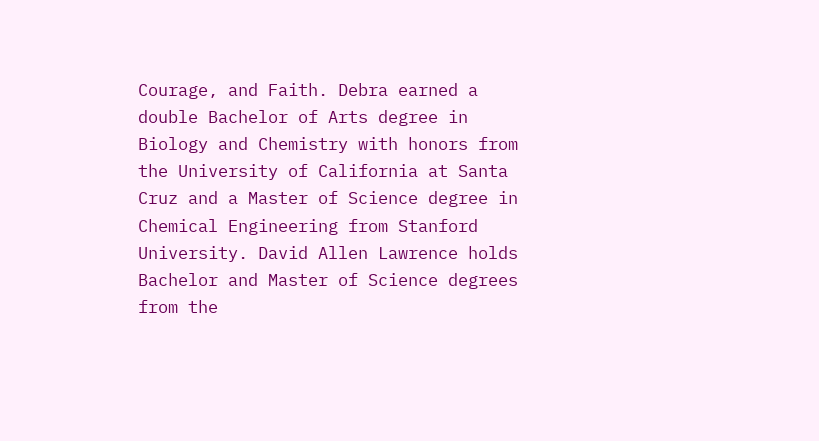Courage, and Faith. Debra earned a double Bachelor of Arts degree in Biology and Chemistry with honors from the University of California at Santa Cruz and a Master of Science degree in Chemical Engineering from Stanford University. David Allen Lawrence holds Bachelor and Master of Science degrees from the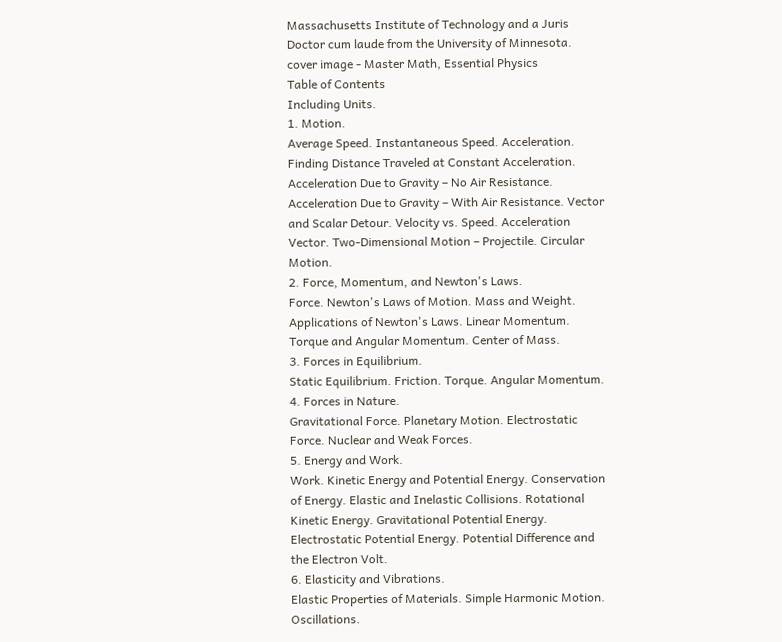Massachusetts Institute of Technology and a Juris Doctor cum laude from the University of Minnesota.
cover image - Master Math, Essential Physics
Table of Contents
Including Units.
1. Motion.
Average Speed. Instantaneous Speed. Acceleration. Finding Distance Traveled at Constant Acceleration. Acceleration Due to Gravity – No Air Resistance. Acceleration Due to Gravity – With Air Resistance. Vector and Scalar Detour. Velocity vs. Speed. Acceleration Vector. Two-Dimensional Motion – Projectile. Circular Motion.
2. Force, Momentum, and Newton's Laws.
Force. Newton's Laws of Motion. Mass and Weight. Applications of Newton's Laws. Linear Momentum. Torque and Angular Momentum. Center of Mass.
3. Forces in Equilibrium.
Static Equilibrium. Friction. Torque. Angular Momentum.
4. Forces in Nature.
Gravitational Force. Planetary Motion. Electrostatic Force. Nuclear and Weak Forces.
5. Energy and Work.
Work. Kinetic Energy and Potential Energy. Conservation of Energy. Elastic and Inelastic Collisions. Rotational Kinetic Energy. Gravitational Potential Energy. Electrostatic Potential Energy. Potential Difference and the Electron Volt.
6. Elasticity and Vibrations.
Elastic Properties of Materials. Simple Harmonic Motion. Oscillations.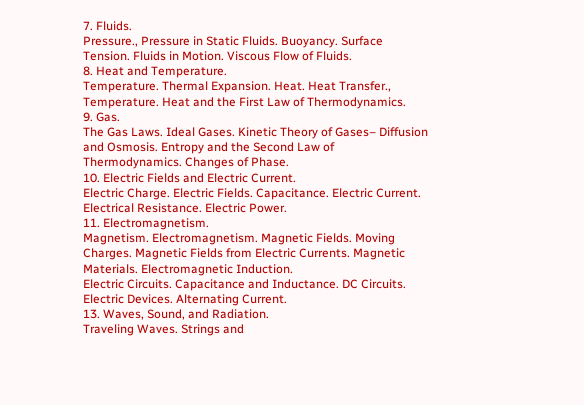7. Fluids.
Pressure., Pressure in Static Fluids. Buoyancy. Surface Tension. Fluids in Motion. Viscous Flow of Fluids.
8. Heat and Temperature.
Temperature. Thermal Expansion. Heat. Heat Transfer., Temperature. Heat and the First Law of Thermodynamics.
9. Gas.
The Gas Laws. Ideal Gases. Kinetic Theory of Gases– Diffusion and Osmosis. Entropy and the Second Law of Thermodynamics. Changes of Phase.
10. Electric Fields and Electric Current.
Electric Charge. Electric Fields. Capacitance. Electric Current. Electrical Resistance. Electric Power.
11. Electromagnetism.
Magnetism. Electromagnetism. Magnetic Fields. Moving Charges. Magnetic Fields from Electric Currents. Magnetic Materials. Electromagnetic Induction.
Electric Circuits. Capacitance and Inductance. DC Circuits. Electric Devices. Alternating Current.
13. Waves, Sound, and Radiation.
Traveling Waves. Strings and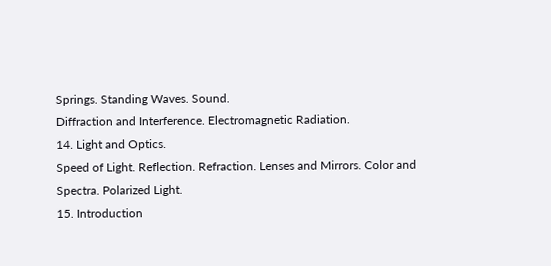Springs. Standing Waves. Sound.
Diffraction and Interference. Electromagnetic Radiation.
14. Light and Optics.
Speed of Light. Reflection. Refraction. Lenses and Mirrors. Color and Spectra. Polarized Light.
15. Introduction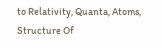to Relativity, Quanta, Atoms, Structure Of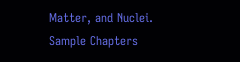Matter, and Nuclei.
Sample Chapters